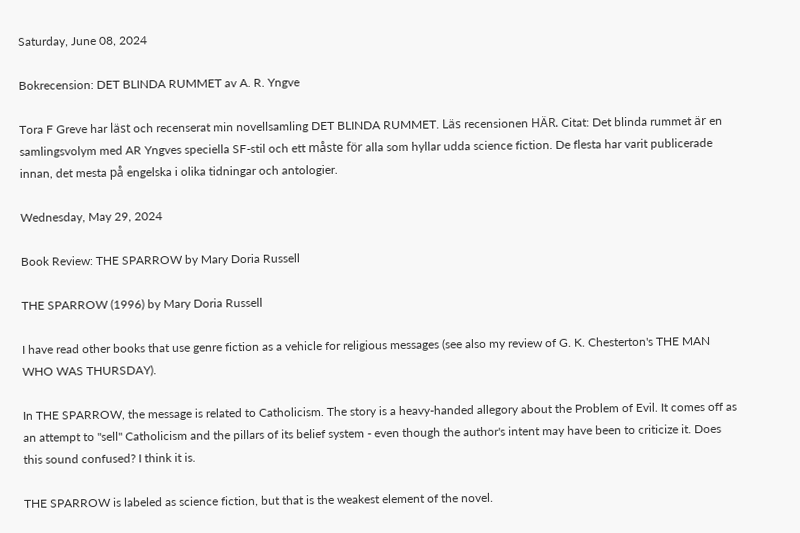Saturday, June 08, 2024

Bokrecension: DET BLINDA RUMMET av A. R. Yngve

Tora F Greve har läst och recenserat min novellsamling DET BLINDA RUMMET. Läs recensionen HÄR. Citat: Det blinda rummet är en samlingsvolym med AR Yngves speciella SF-stil och ett måste för alla som hyllar udda science fiction. De flesta har varit publicerade innan, det mesta på engelska i olika tidningar och antologier.

Wednesday, May 29, 2024

Book Review: THE SPARROW by Mary Doria Russell

THE SPARROW (1996) by Mary Doria Russell

I have read other books that use genre fiction as a vehicle for religious messages (see also my review of G. K. Chesterton's THE MAN WHO WAS THURSDAY).

In THE SPARROW, the message is related to Catholicism. The story is a heavy-handed allegory about the Problem of Evil. It comes off as an attempt to "sell" Catholicism and the pillars of its belief system - even though the author's intent may have been to criticize it. Does this sound confused? I think it is.

THE SPARROW is labeled as science fiction, but that is the weakest element of the novel.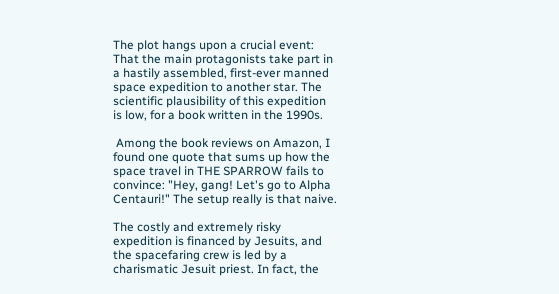The plot hangs upon a crucial event: That the main protagonists take part in a hastily assembled, first-ever manned space expedition to another star. The scientific plausibility of this expedition is low, for a book written in the 1990s.

 Among the book reviews on Amazon, I found one quote that sums up how the space travel in THE SPARROW fails to convince: "Hey, gang! Let's go to Alpha Centauri!" The setup really is that naive.

The costly and extremely risky expedition is financed by Jesuits, and the spacefaring crew is led by a charismatic Jesuit priest. In fact, the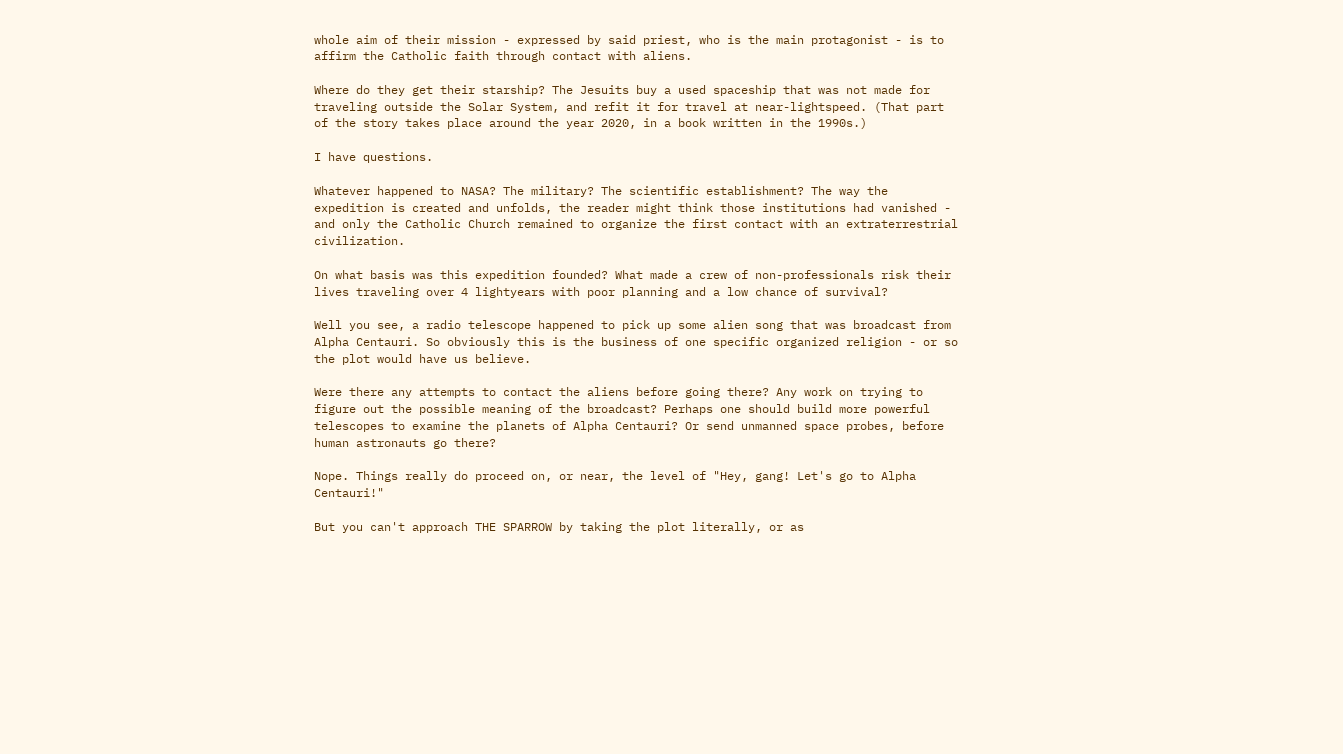whole aim of their mission - expressed by said priest, who is the main protagonist - is to affirm the Catholic faith through contact with aliens.

Where do they get their starship? The Jesuits buy a used spaceship that was not made for traveling outside the Solar System, and refit it for travel at near-lightspeed. (That part of the story takes place around the year 2020, in a book written in the 1990s.)

I have questions.

Whatever happened to NASA? The military? The scientific establishment? The way the expedition is created and unfolds, the reader might think those institutions had vanished - and only the Catholic Church remained to organize the first contact with an extraterrestrial civilization.

On what basis was this expedition founded? What made a crew of non-professionals risk their lives traveling over 4 lightyears with poor planning and a low chance of survival?

Well you see, a radio telescope happened to pick up some alien song that was broadcast from Alpha Centauri. So obviously this is the business of one specific organized religion - or so the plot would have us believe.

Were there any attempts to contact the aliens before going there? Any work on trying to figure out the possible meaning of the broadcast? Perhaps one should build more powerful telescopes to examine the planets of Alpha Centauri? Or send unmanned space probes, before human astronauts go there?

Nope. Things really do proceed on, or near, the level of "Hey, gang! Let's go to Alpha Centauri!"

But you can't approach THE SPARROW by taking the plot literally, or as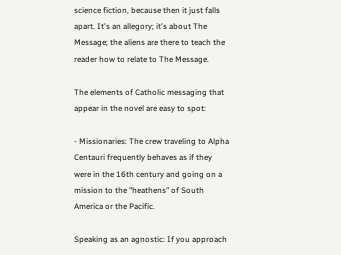science fiction, because then it just falls apart. It's an allegory; it's about The Message; the aliens are there to teach the reader how to relate to The Message.

The elements of Catholic messaging that appear in the novel are easy to spot:

- Missionaries: The crew traveling to Alpha Centauri frequently behaves as if they were in the 16th century and going on a mission to the "heathens" of South America or the Pacific.

Speaking as an agnostic: If you approach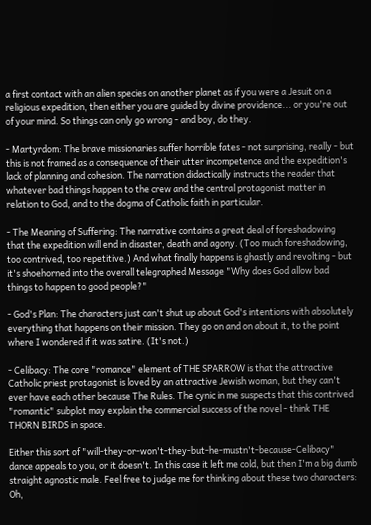a first contact with an alien species on another planet as if you were a Jesuit on a religious expedition, then either you are guided by divine providence... or you're out of your mind. So things can only go wrong - and boy, do they.

- Martyrdom: The brave missionaries suffer horrible fates - not surprising, really - but this is not framed as a consequence of their utter incompetence and the expedition's lack of planning and cohesion. The narration didactically instructs the reader that whatever bad things happen to the crew and the central protagonist matter in relation to God, and to the dogma of Catholic faith in particular.

- The Meaning of Suffering: The narrative contains a great deal of foreshadowing that the expedition will end in disaster, death and agony. (Too much foreshadowing, too contrived, too repetitive.) And what finally happens is ghastly and revolting - but it's shoehorned into the overall telegraphed Message "Why does God allow bad things to happen to good people?"

- God's Plan: The characters just can't shut up about God's intentions with absolutely everything that happens on their mission. They go on and on about it, to the point where I wondered if it was satire. (It's not.)

- Celibacy: The core "romance" element of THE SPARROW is that the attractive Catholic priest protagonist is loved by an attractive Jewish woman, but they can't ever have each other because The Rules. The cynic in me suspects that this contrived "romantic" subplot may explain the commercial success of the novel - think THE THORN BIRDS in space.

Either this sort of "will-they-or-won't-they-but-he-mustn't-because-Celibacy" dance appeals to you, or it doesn't. In this case it left me cold, but then I'm a big dumb straight agnostic male. Feel free to judge me for thinking about these two characters: Oh,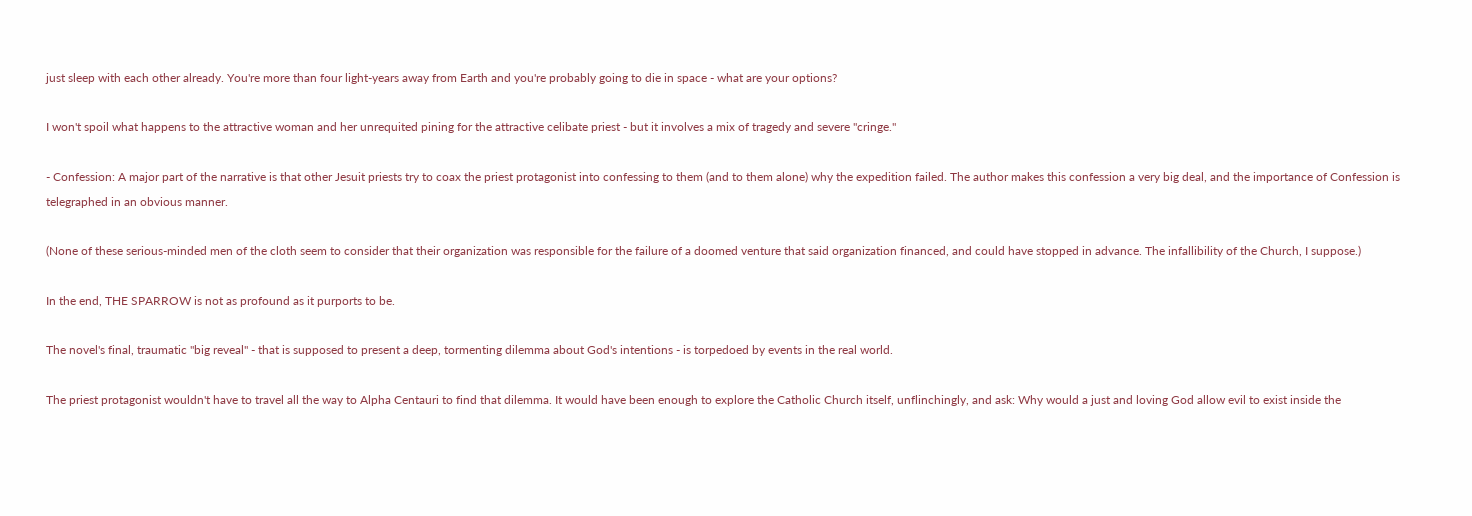just sleep with each other already. You're more than four light-years away from Earth and you're probably going to die in space - what are your options?

I won't spoil what happens to the attractive woman and her unrequited pining for the attractive celibate priest - but it involves a mix of tragedy and severe "cringe."

- Confession: A major part of the narrative is that other Jesuit priests try to coax the priest protagonist into confessing to them (and to them alone) why the expedition failed. The author makes this confession a very big deal, and the importance of Confession is telegraphed in an obvious manner.

(None of these serious-minded men of the cloth seem to consider that their organization was responsible for the failure of a doomed venture that said organization financed, and could have stopped in advance. The infallibility of the Church, I suppose.)

In the end, THE SPARROW is not as profound as it purports to be.

The novel's final, traumatic "big reveal" - that is supposed to present a deep, tormenting dilemma about God's intentions - is torpedoed by events in the real world.

The priest protagonist wouldn't have to travel all the way to Alpha Centauri to find that dilemma. It would have been enough to explore the Catholic Church itself, unflinchingly, and ask: Why would a just and loving God allow evil to exist inside the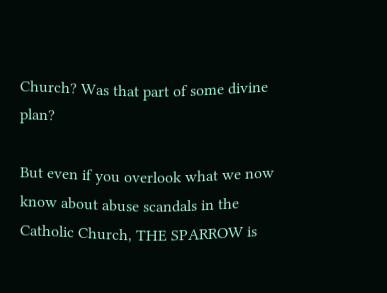Church? Was that part of some divine plan?

But even if you overlook what we now know about abuse scandals in the Catholic Church, THE SPARROW is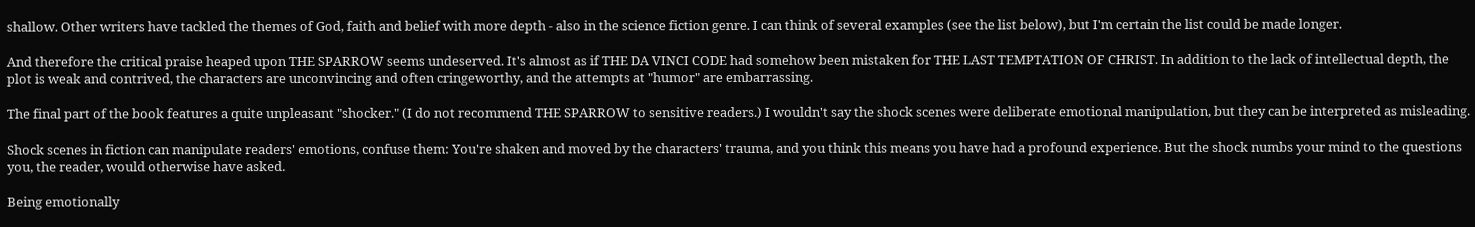shallow. Other writers have tackled the themes of God, faith and belief with more depth - also in the science fiction genre. I can think of several examples (see the list below), but I'm certain the list could be made longer.

And therefore the critical praise heaped upon THE SPARROW seems undeserved. It's almost as if THE DA VINCI CODE had somehow been mistaken for THE LAST TEMPTATION OF CHRIST. In addition to the lack of intellectual depth, the plot is weak and contrived, the characters are unconvincing and often cringeworthy, and the attempts at "humor" are embarrassing.

The final part of the book features a quite unpleasant "shocker." (I do not recommend THE SPARROW to sensitive readers.) I wouldn't say the shock scenes were deliberate emotional manipulation, but they can be interpreted as misleading.

Shock scenes in fiction can manipulate readers' emotions, confuse them: You're shaken and moved by the characters' trauma, and you think this means you have had a profound experience. But the shock numbs your mind to the questions you, the reader, would otherwise have asked.

Being emotionally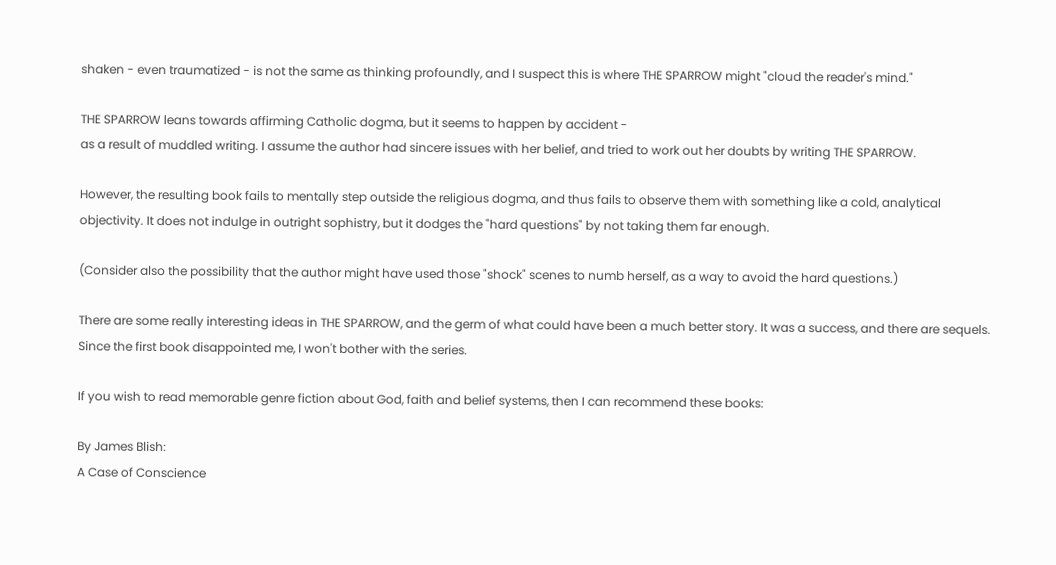shaken - even traumatized - is not the same as thinking profoundly, and I suspect this is where THE SPARROW might "cloud the reader's mind."

THE SPARROW leans towards affirming Catholic dogma, but it seems to happen by accident -
as a result of muddled writing. I assume the author had sincere issues with her belief, and tried to work out her doubts by writing THE SPARROW.

However, the resulting book fails to mentally step outside the religious dogma, and thus fails to observe them with something like a cold, analytical objectivity. It does not indulge in outright sophistry, but it dodges the "hard questions" by not taking them far enough.

(Consider also the possibility that the author might have used those "shock" scenes to numb herself, as a way to avoid the hard questions.)

There are some really interesting ideas in THE SPARROW, and the germ of what could have been a much better story. It was a success, and there are sequels. Since the first book disappointed me, I won't bother with the series.

If you wish to read memorable genre fiction about God, faith and belief systems, then I can recommend these books:

By James Blish:
A Case of Conscience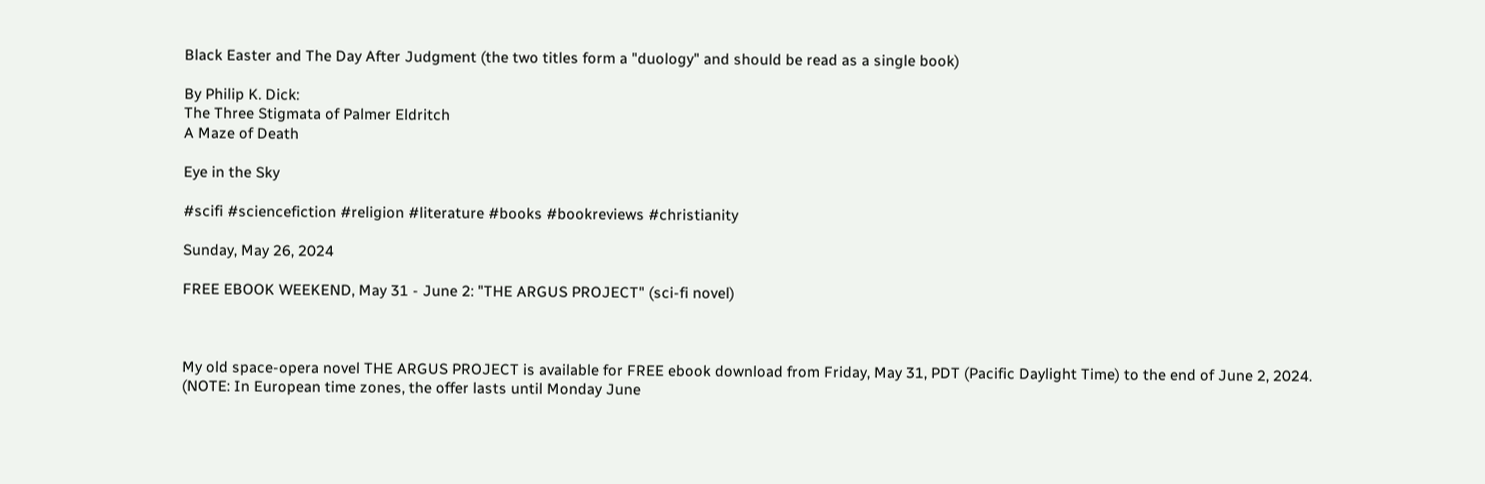Black Easter and The Day After Judgment (the two titles form a "duology" and should be read as a single book)

By Philip K. Dick:
The Three Stigmata of Palmer Eldritch
A Maze of Death

Eye in the Sky

#scifi #sciencefiction #religion #literature #books #bookreviews #christianity

Sunday, May 26, 2024

FREE EBOOK WEEKEND, May 31 - June 2: "THE ARGUS PROJECT" (sci-fi novel)



My old space-opera novel THE ARGUS PROJECT is available for FREE ebook download from Friday, May 31, PDT (Pacific Daylight Time) to the end of June 2, 2024.
(NOTE: In European time zones, the offer lasts until Monday June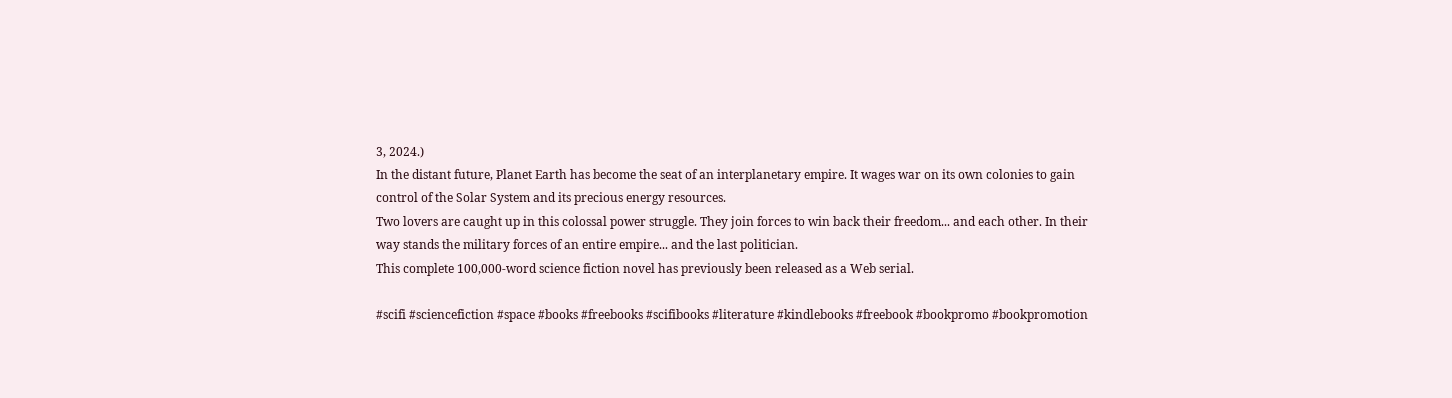3, 2024.)
In the distant future, Planet Earth has become the seat of an interplanetary empire. It wages war on its own colonies to gain control of the Solar System and its precious energy resources.
Two lovers are caught up in this colossal power struggle. They join forces to win back their freedom... and each other. In their way stands the military forces of an entire empire... and the last politician.
This complete 100,000-word science fiction novel has previously been released as a Web serial.

#scifi #sciencefiction #space #books #freebooks #scifibooks #literature #kindlebooks #freebook #bookpromo #bookpromotion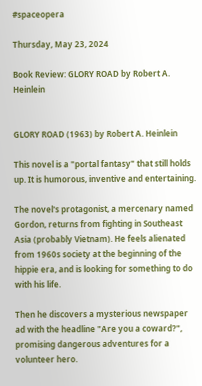#spaceopera

Thursday, May 23, 2024

Book Review: GLORY ROAD by Robert A. Heinlein


GLORY ROAD (1963) by Robert A. Heinlein

This novel is a "portal fantasy" that still holds up. It is humorous, inventive and entertaining.

The novel's protagonist, a mercenary named Gordon, returns from fighting in Southeast Asia (probably Vietnam). He feels alienated from 1960s society at the beginning of the hippie era, and is looking for something to do with his life.

Then he discovers a mysterious newspaper ad with the headline "Are you a coward?", promising dangerous adventures for a volunteer hero.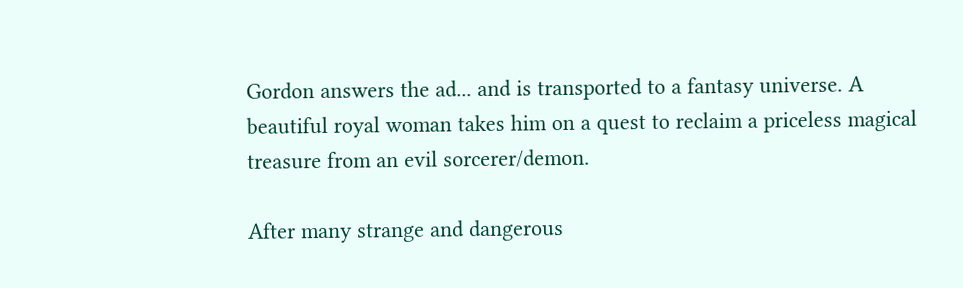Gordon answers the ad... and is transported to a fantasy universe. A beautiful royal woman takes him on a quest to reclaim a priceless magical treasure from an evil sorcerer/demon.

After many strange and dangerous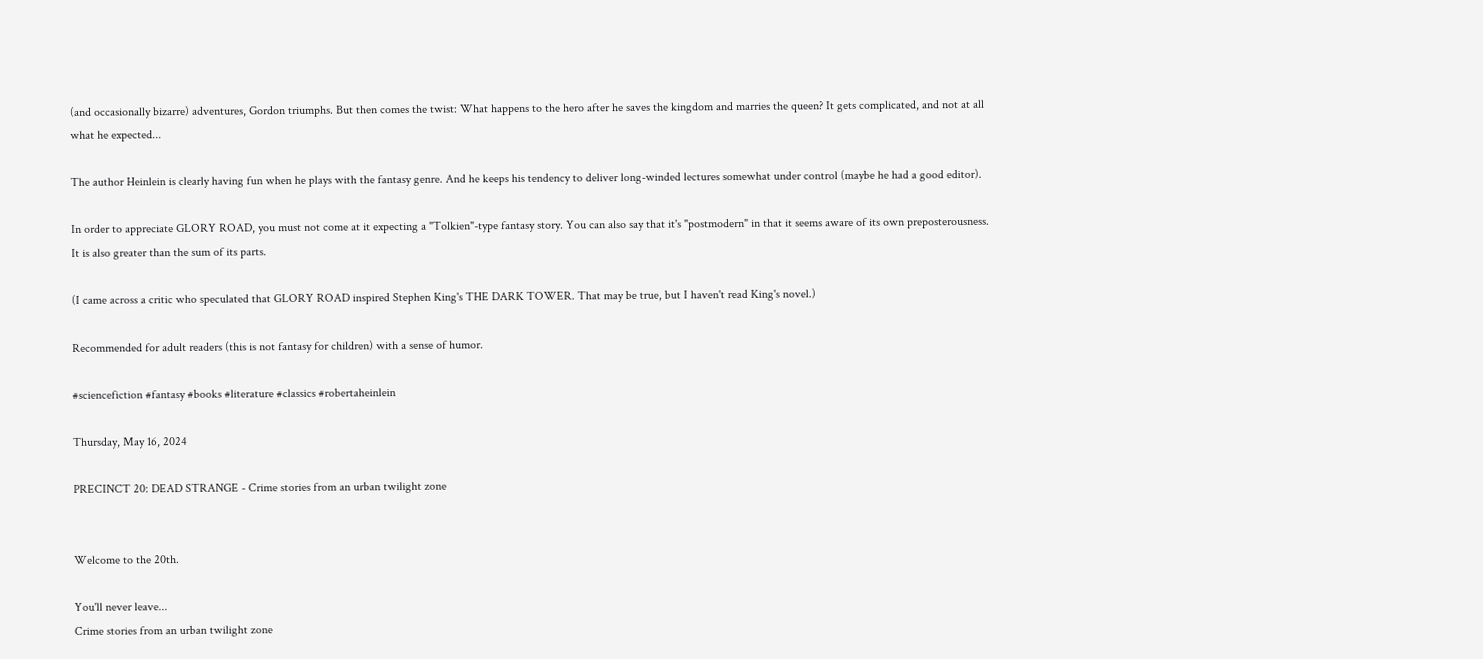(and occasionally bizarre) adventures, Gordon triumphs. But then comes the twist: What happens to the hero after he saves the kingdom and marries the queen? It gets complicated, and not at all what he expected...

The author Heinlein is clearly having fun when he plays with the fantasy genre. And he keeps his tendency to deliver long-winded lectures somewhat under control (maybe he had a good editor).

In order to appreciate GLORY ROAD, you must not come at it expecting a "Tolkien"-type fantasy story. You can also say that it's "postmodern" in that it seems aware of its own preposterousness. It is also greater than the sum of its parts.

(I came across a critic who speculated that GLORY ROAD inspired Stephen King's THE DARK TOWER. That may be true, but I haven't read King's novel.)

Recommended for adult readers (this is not fantasy for children) with a sense of humor.

#sciencefiction #fantasy #books #literature #classics #robertaheinlein

Thursday, May 16, 2024

PRECINCT 20: DEAD STRANGE - Crime stories from an urban twilight zone


Welcome to the 20th.

You'll never leave...
Crime stories from an urban twilight zone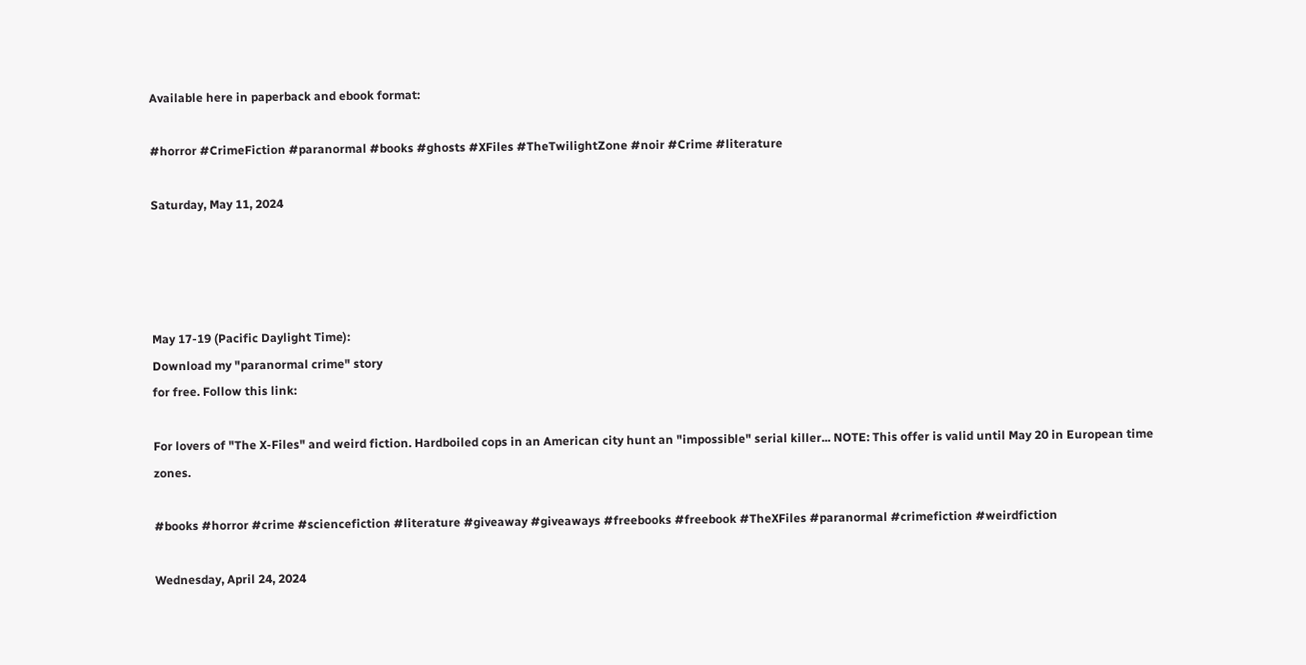Available here in paperback and ebook format:

#horror #CrimeFiction #paranormal #books #ghosts #XFiles #TheTwilightZone #noir #Crime #literature

Saturday, May 11, 2024




May 17-19 (Pacific Daylight Time):
Download my "paranormal crime" story
for free. Follow this link:

For lovers of "The X-Files" and weird fiction. Hardboiled cops in an American city hunt an "impossible" serial killer... NOTE: This offer is valid until May 20 in European time zones.

#books #horror #crime #sciencefiction #literature #giveaway #giveaways #freebooks #freebook #TheXFiles #paranormal #crimefiction #weirdfiction

Wednesday, April 24, 2024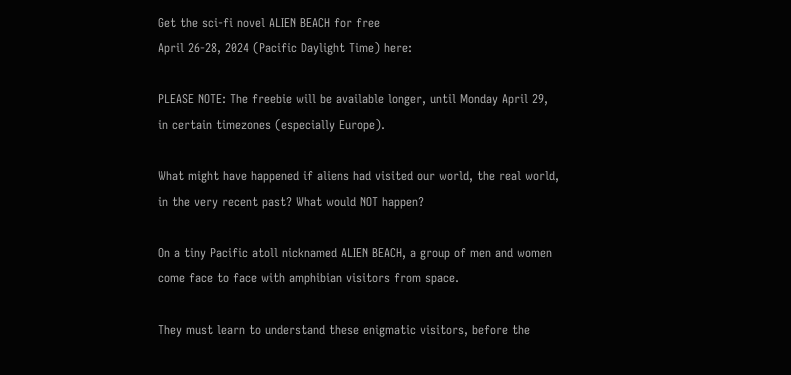Get the sci-fi novel ALIEN BEACH for free
April 26-28, 2024 (Pacific Daylight Time) here:

PLEASE NOTE: The freebie will be available longer, until Monday April 29, in certain timezones (especially Europe).

What might have happened if aliens had visited our world, the real world, in the very recent past? What would NOT happen?

On a tiny Pacific atoll nicknamed ALIEN BEACH, a group of men and women come face to face with amphibian visitors from space.

They must learn to understand these enigmatic visitors, before the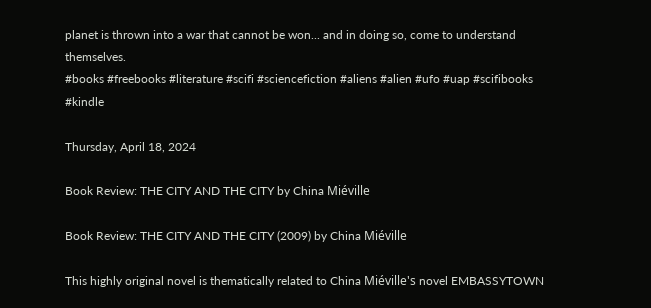planet is thrown into a war that cannot be won... and in doing so, come to understand themselves.
#books #freebooks #literature #scifi #sciencefiction #aliens #alien #ufo #uap #scifibooks #kindle

Thursday, April 18, 2024

Book Review: THE CITY AND THE CITY by China Miéville

Book Review: THE CITY AND THE CITY (2009) by China Miéville

This highly original novel is thematically related to China Miéville's novel EMBASSYTOWN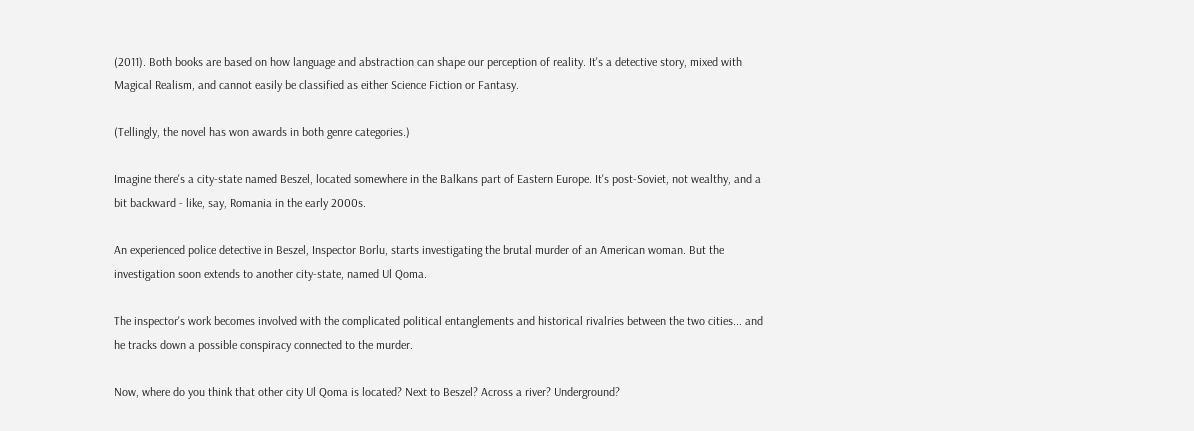(2011). Both books are based on how language and abstraction can shape our perception of reality. It's a detective story, mixed with Magical Realism, and cannot easily be classified as either Science Fiction or Fantasy.

(Tellingly, the novel has won awards in both genre categories.)

Imagine there's a city-state named Beszel, located somewhere in the Balkans part of Eastern Europe. It's post-Soviet, not wealthy, and a bit backward - like, say, Romania in the early 2000s.

An experienced police detective in Beszel, Inspector Borlu, starts investigating the brutal murder of an American woman. But the investigation soon extends to another city-state, named Ul Qoma.

The inspector's work becomes involved with the complicated political entanglements and historical rivalries between the two cities... and he tracks down a possible conspiracy connected to the murder.

Now, where do you think that other city Ul Qoma is located? Next to Beszel? Across a river? Underground?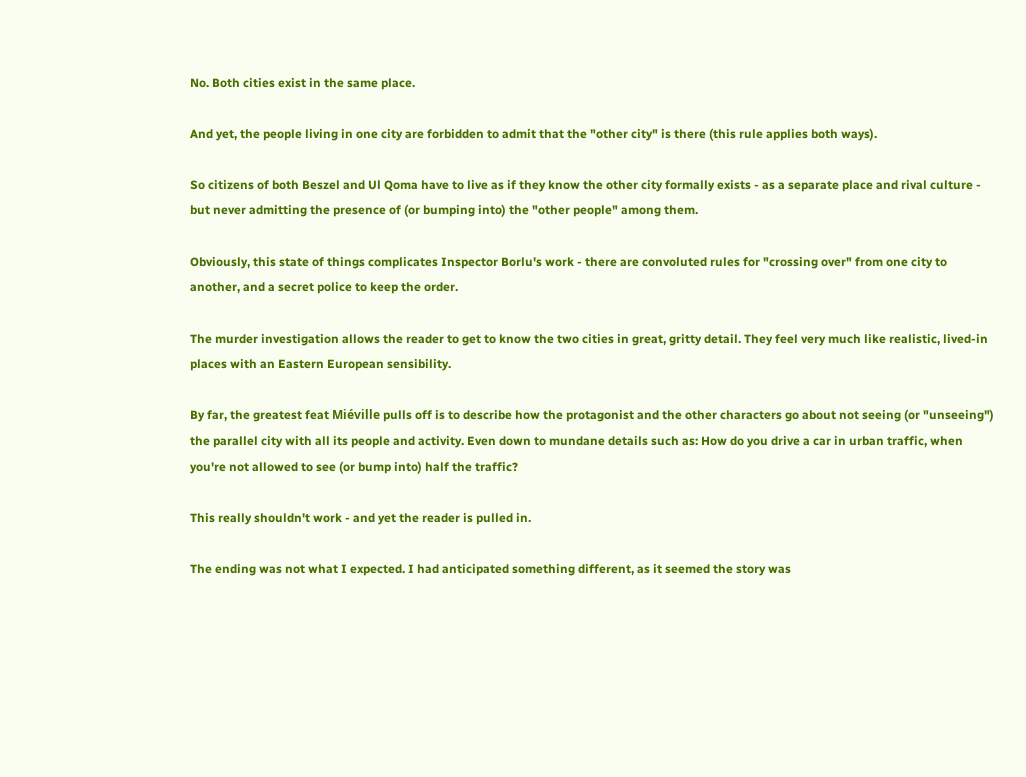No. Both cities exist in the same place.

And yet, the people living in one city are forbidden to admit that the "other city" is there (this rule applies both ways).

So citizens of both Beszel and Ul Qoma have to live as if they know the other city formally exists - as a separate place and rival culture -  but never admitting the presence of (or bumping into) the "other people" among them.

Obviously, this state of things complicates Inspector Borlu's work - there are convoluted rules for "crossing over" from one city to another, and a secret police to keep the order.

The murder investigation allows the reader to get to know the two cities in great, gritty detail. They feel very much like realistic, lived-in places with an Eastern European sensibility.

By far, the greatest feat Miéville pulls off is to describe how the protagonist and the other characters go about not seeing (or "unseeing") the parallel city with all its people and activity. Even down to mundane details such as: How do you drive a car in urban traffic, when you're not allowed to see (or bump into) half the traffic?

This really shouldn't work - and yet the reader is pulled in.

The ending was not what I expected. I had anticipated something different, as it seemed the story was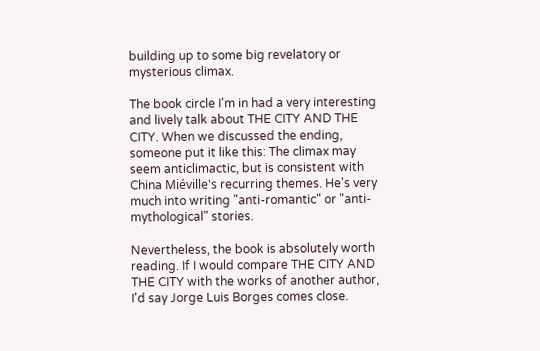building up to some big revelatory or mysterious climax.

The book circle I'm in had a very interesting and lively talk about THE CITY AND THE CITY. When we discussed the ending, someone put it like this: The climax may seem anticlimactic, but is consistent with China Miéville's recurring themes. He's very much into writing "anti-romantic" or "anti-mythological" stories.

Nevertheless, the book is absolutely worth reading. If I would compare THE CITY AND THE CITY with the works of another author, I'd say Jorge Luis Borges comes close.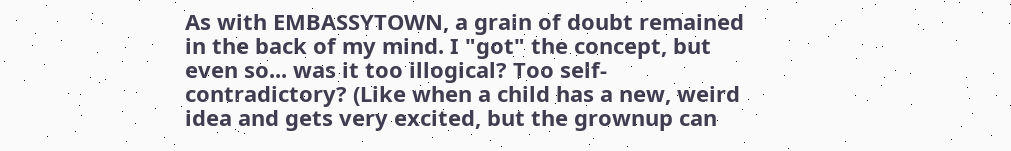As with EMBASSYTOWN, a grain of doubt remained in the back of my mind. I "got" the concept, but even so... was it too illogical? Too self-contradictory? (Like when a child has a new, weird idea and gets very excited, but the grownup can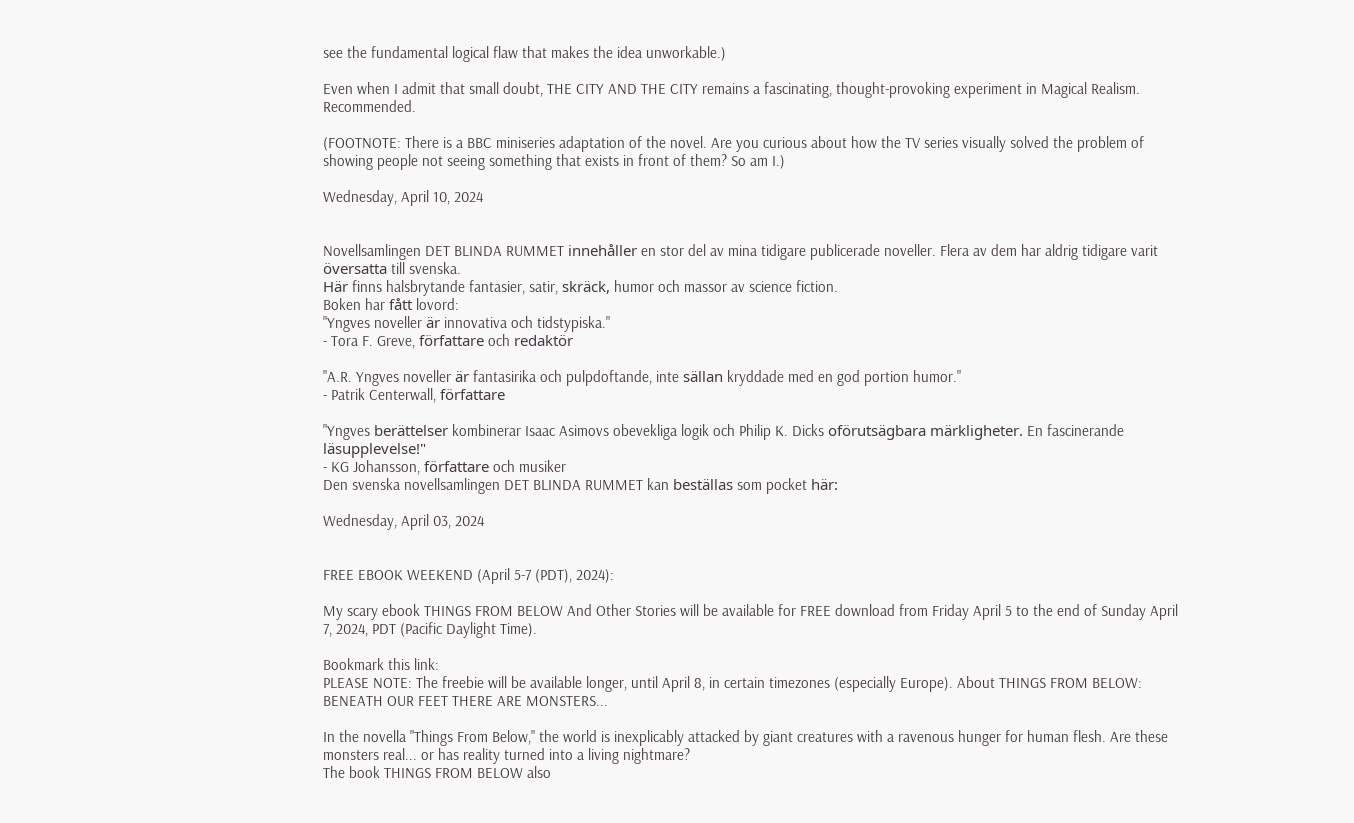see the fundamental logical flaw that makes the idea unworkable.)

Even when I admit that small doubt, THE CITY AND THE CITY remains a fascinating, thought-provoking experiment in Magical Realism. Recommended.

(FOOTNOTE: There is a BBC miniseries adaptation of the novel. Are you curious about how the TV series visually solved the problem of showing people not seeing something that exists in front of them? So am I.)

Wednesday, April 10, 2024


Novellsamlingen DET BLINDA RUMMET innehåller en stor del av mina tidigare publicerade noveller. Flera av dem har aldrig tidigare varit översatta till svenska.
Här finns halsbrytande fantasier, satir, skräck, humor och massor av science fiction.
Boken har fått lovord:
"Yngves noveller är innovativa och tidstypiska."
- Tora F. Greve, författare och redaktör

"A.R. Yngves noveller är fantasirika och pulpdoftande, inte sällan kryddade med en god portion humor."
- Patrik Centerwall, författare

"Yngves berättelser kombinerar Isaac Asimovs obevekliga logik och Philip K. Dicks oförutsägbara märkligheter. En fascinerande läsupplevelse!"
- KG Johansson, författare och musiker
Den svenska novellsamlingen DET BLINDA RUMMET kan beställas som pocket här:

Wednesday, April 03, 2024


FREE EBOOK WEEKEND (April 5-7 (PDT), 2024):

My scary ebook THINGS FROM BELOW And Other Stories will be available for FREE download from Friday April 5 to the end of Sunday April 7, 2024, PDT (Pacific Daylight Time).

Bookmark this link:
PLEASE NOTE: The freebie will be available longer, until April 8, in certain timezones (especially Europe). About THINGS FROM BELOW: BENEATH OUR FEET THERE ARE MONSTERS...

In the novella "Things From Below," the world is inexplicably attacked by giant creatures with a ravenous hunger for human flesh. Are these monsters real... or has reality turned into a living nightmare?
The book THINGS FROM BELOW also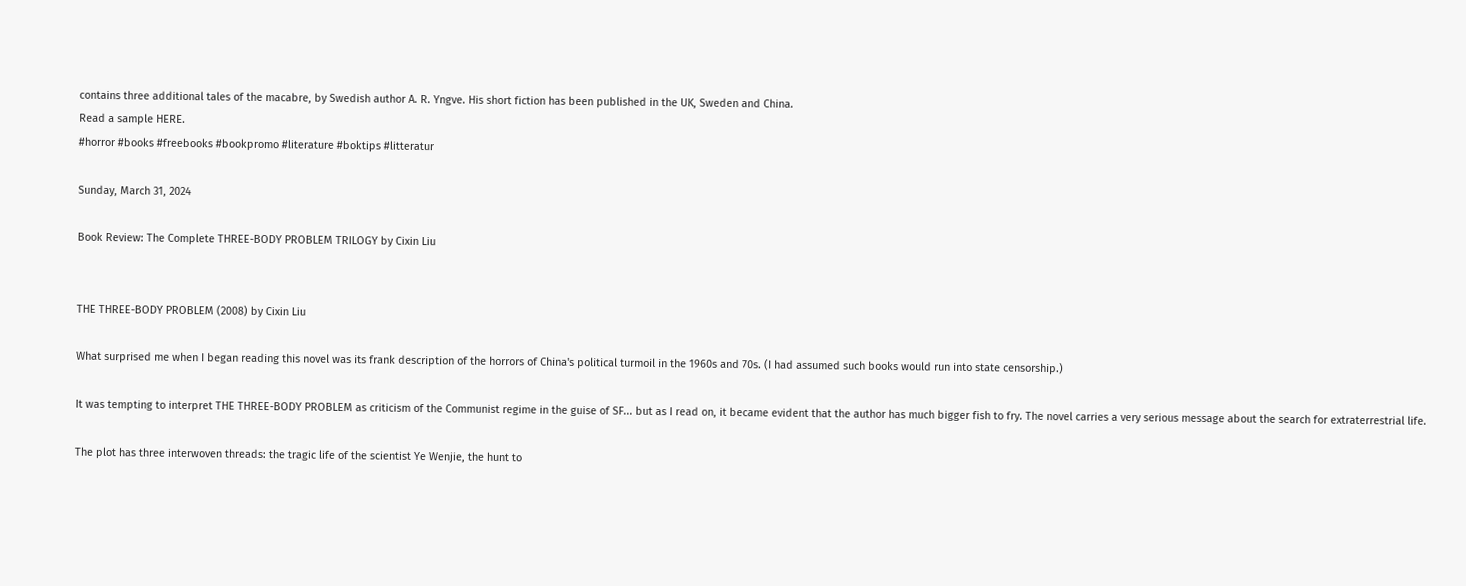contains three additional tales of the macabre, by Swedish author A. R. Yngve. His short fiction has been published in the UK, Sweden and China.
Read a sample HERE.
#horror #books #freebooks #bookpromo #literature #boktips #litteratur

Sunday, March 31, 2024

Book Review: The Complete THREE-BODY PROBLEM TRILOGY by Cixin Liu


THE THREE-BODY PROBLEM (2008) by Cixin Liu

What surprised me when I began reading this novel was its frank description of the horrors of China's political turmoil in the 1960s and 70s. (I had assumed such books would run into state censorship.)

It was tempting to interpret THE THREE-BODY PROBLEM as criticism of the Communist regime in the guise of SF... but as I read on, it became evident that the author has much bigger fish to fry. The novel carries a very serious message about the search for extraterrestrial life.

The plot has three interwoven threads: the tragic life of the scientist Ye Wenjie, the hunt to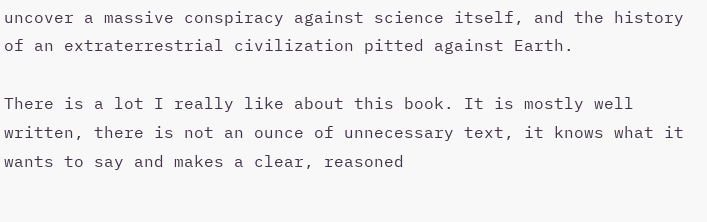uncover a massive conspiracy against science itself, and the history of an extraterrestrial civilization pitted against Earth.

There is a lot I really like about this book. It is mostly well written, there is not an ounce of unnecessary text, it knows what it wants to say and makes a clear, reasoned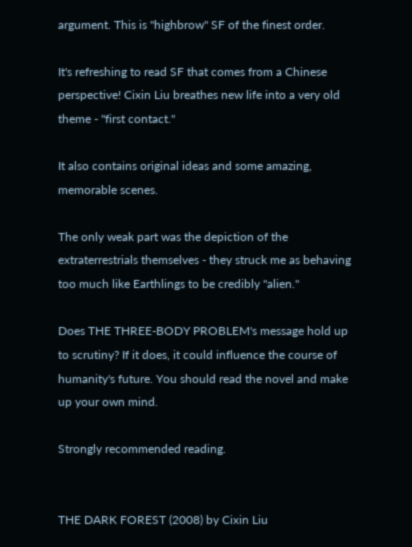argument. This is "highbrow" SF of the finest order.

It's refreshing to read SF that comes from a Chinese perspective! Cixin Liu breathes new life into a very old theme - "first contact."

It also contains original ideas and some amazing, memorable scenes.

The only weak part was the depiction of the extraterrestrials themselves - they struck me as behaving too much like Earthlings to be credibly "alien."

Does THE THREE-BODY PROBLEM's message hold up to scrutiny? If it does, it could influence the course of humanity's future. You should read the novel and make up your own mind.

Strongly recommended reading.


THE DARK FOREST (2008) by Cixin Liu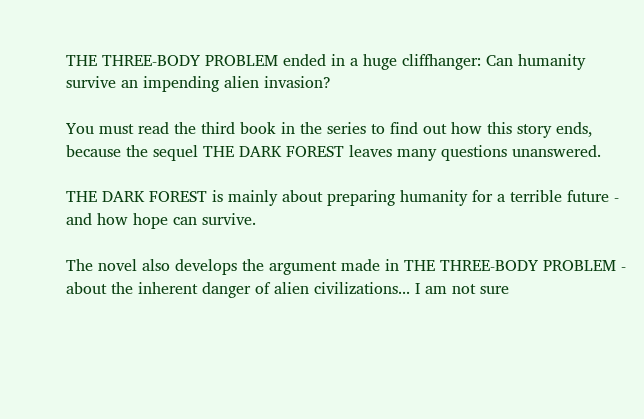THE THREE-BODY PROBLEM ended in a huge cliffhanger: Can humanity survive an impending alien invasion?

You must read the third book in the series to find out how this story ends, because the sequel THE DARK FOREST leaves many questions unanswered.

THE DARK FOREST is mainly about preparing humanity for a terrible future - and how hope can survive.

The novel also develops the argument made in THE THREE-BODY PROBLEM - about the inherent danger of alien civilizations... I am not sure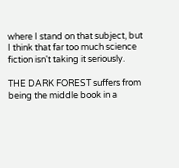where I stand on that subject, but I think that far too much science fiction isn't taking it seriously.

THE DARK FOREST suffers from being the middle book in a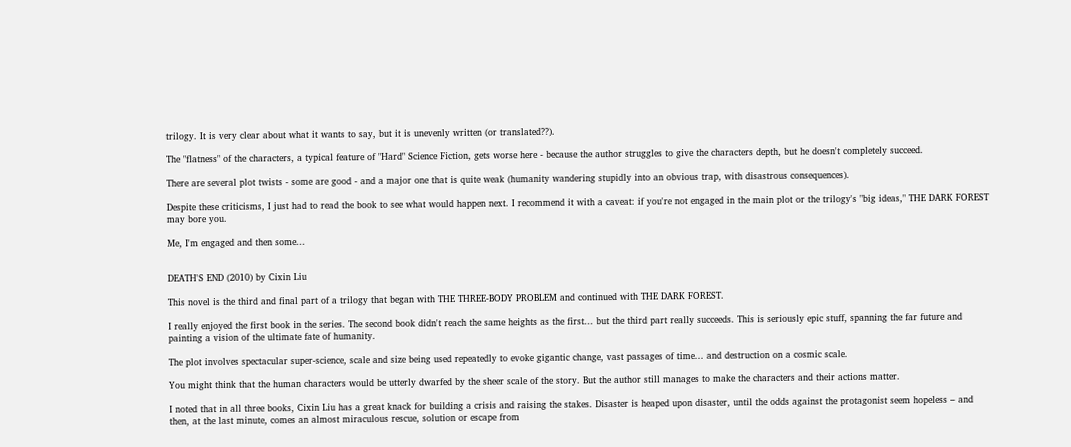trilogy. It is very clear about what it wants to say, but it is unevenly written (or translated??).

The "flatness" of the characters, a typical feature of "Hard" Science Fiction, gets worse here - because the author struggles to give the characters depth, but he doesn't completely succeed.

There are several plot twists - some are good - and a major one that is quite weak (humanity wandering stupidly into an obvious trap, with disastrous consequences).

Despite these criticisms, I just had to read the book to see what would happen next. I recommend it with a caveat: if you're not engaged in the main plot or the trilogy's "big ideas," THE DARK FOREST may bore you.

Me, I'm engaged and then some...


DEATH'S END (2010) by Cixin Liu

This novel is the third and final part of a trilogy that began with THE THREE-BODY PROBLEM and continued with THE DARK FOREST.

I really enjoyed the first book in the series. The second book didn't reach the same heights as the first... but the third part really succeeds. This is seriously epic stuff, spanning the far future and painting a vision of the ultimate fate of humanity.

The plot involves spectacular super-science, scale and size being used repeatedly to evoke gigantic change, vast passages of time... and destruction on a cosmic scale.

You might think that the human characters would be utterly dwarfed by the sheer scale of the story. But the author still manages to make the characters and their actions matter.

I noted that in all three books, Cixin Liu has a great knack for building a crisis and raising the stakes. Disaster is heaped upon disaster, until the odds against the protagonist seem hopeless – and then, at the last minute, comes an almost miraculous rescue, solution or escape from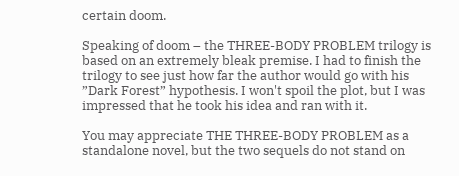certain doom.

Speaking of doom – the THREE-BODY PROBLEM trilogy is based on an extremely bleak premise. I had to finish the trilogy to see just how far the author would go with his ”Dark Forest” hypothesis. I won't spoil the plot, but I was impressed that he took his idea and ran with it.

You may appreciate THE THREE-BODY PROBLEM as a standalone novel, but the two sequels do not stand on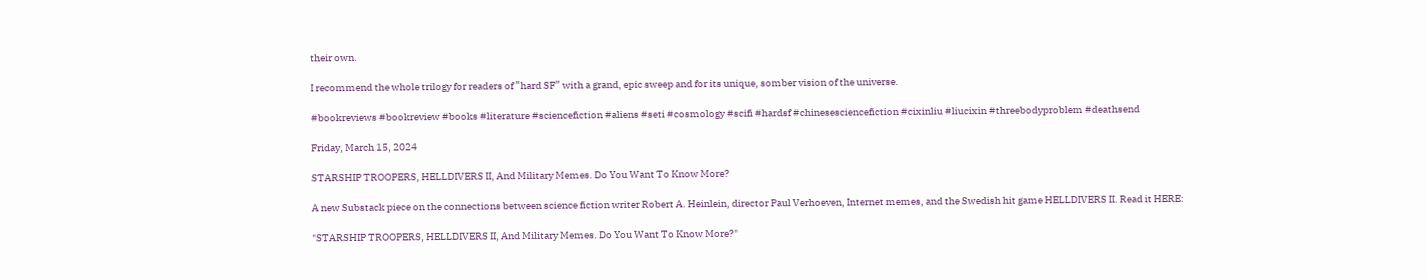their own.

I recommend the whole trilogy for readers of ”hard SF” with a grand, epic sweep and for its unique, somber vision of the universe.

#bookreviews #bookreview #books #literature #sciencefiction #aliens #seti #cosmology #scifi #hardsf #chinesesciencefiction #cixinliu #liucixin #threebodyproblem #deathsend

Friday, March 15, 2024

STARSHIP TROOPERS, HELLDIVERS II, And Military Memes. Do You Want To Know More?

A new Substack piece on the connections between science fiction writer Robert A. Heinlein, director Paul Verhoeven, Internet memes, and the Swedish hit game HELLDIVERS II. Read it HERE:

"STARSHIP TROOPERS, HELLDIVERS II, And Military Memes. Do You Want To Know More?"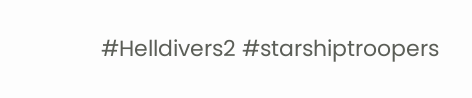#Helldivers2 #starshiptroopers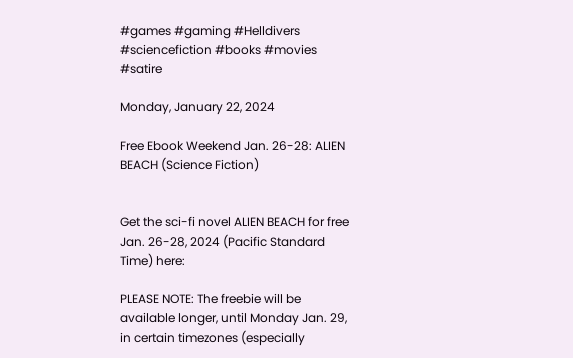#games #gaming #Helldivers #sciencefiction #books #movies #satire

Monday, January 22, 2024

Free Ebook Weekend Jan. 26-28: ALIEN BEACH (Science Fiction)


Get the sci-fi novel ALIEN BEACH for free
Jan. 26-28, 2024 (Pacific Standard Time) here:

PLEASE NOTE: The freebie will be available longer, until Monday Jan. 29, in certain timezones (especially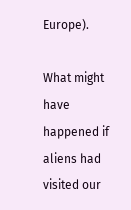Europe).

What might have happened if aliens had visited our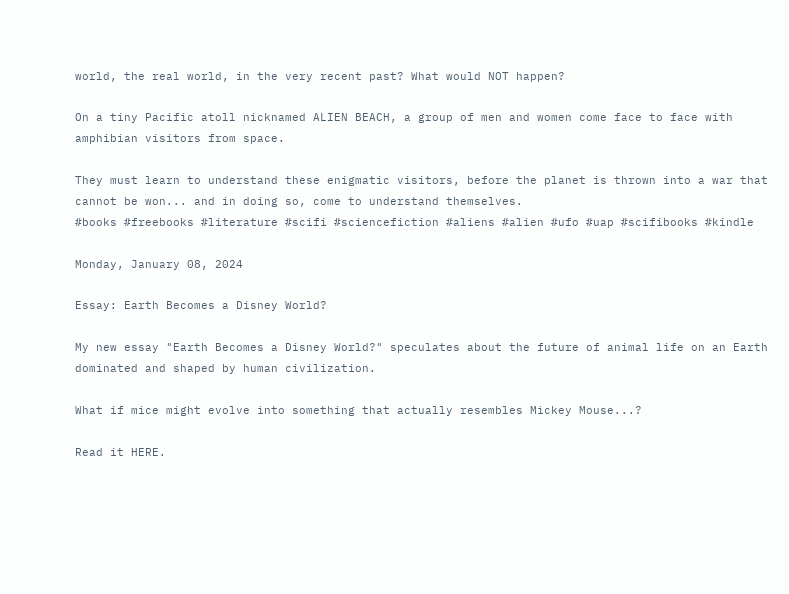world, the real world, in the very recent past? What would NOT happen?

On a tiny Pacific atoll nicknamed ALIEN BEACH, a group of men and women come face to face with amphibian visitors from space.

They must learn to understand these enigmatic visitors, before the planet is thrown into a war that cannot be won... and in doing so, come to understand themselves.
#books #freebooks #literature #scifi #sciencefiction #aliens #alien #ufo #uap #scifibooks #kindle

Monday, January 08, 2024

Essay: Earth Becomes a Disney World?

My new essay "Earth Becomes a Disney World?" speculates about the future of animal life on an Earth dominated and shaped by human civilization.

What if mice might evolve into something that actually resembles Mickey Mouse...?

Read it HERE.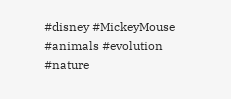#disney #MickeyMouse #animals #evolution #nature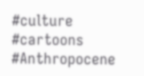#culture #cartoons #Anthropocene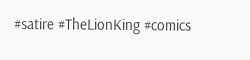#satire #TheLionKing #comics